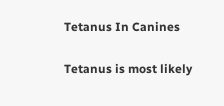Tetanus In Canines

Tetanus is most likely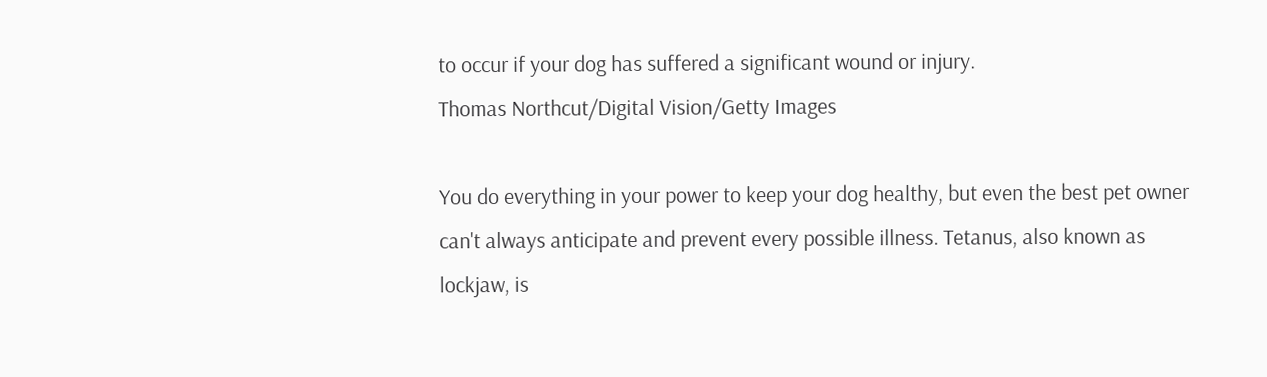to occur if your dog has suffered a significant wound or injury.
Thomas Northcut/Digital Vision/Getty Images

You do everything in your power to keep your dog healthy, but even the best pet owner can't always anticipate and prevent every possible illness. Tetanus, also known as lockjaw, is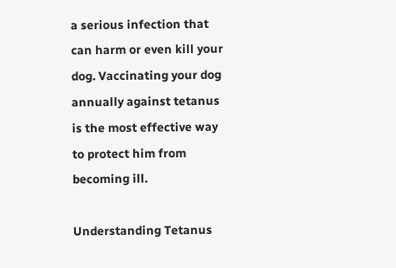a serious infection that can harm or even kill your dog. Vaccinating your dog annually against tetanus is the most effective way to protect him from becoming ill.

Understanding Tetanus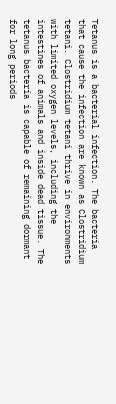Tetanus is a bacterial infection. The bacteria that cause the infection are known as Clostridium tetani. Clostridium tetani thrive in environments with limited oxygen levels, including the intestines of animals and inside dead tissue. The tetanus bacteria is capable of remaining dormant for long periods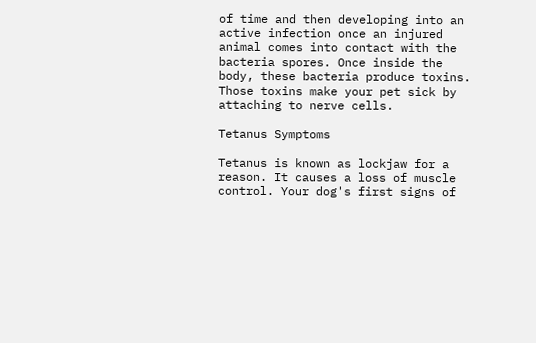of time and then developing into an active infection once an injured animal comes into contact with the bacteria spores. Once inside the body, these bacteria produce toxins. Those toxins make your pet sick by attaching to nerve cells.

Tetanus Symptoms

Tetanus is known as lockjaw for a reason. It causes a loss of muscle control. Your dog's first signs of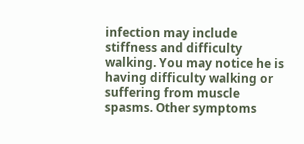infection may include stiffness and difficulty walking. You may notice he is having difficulty walking or suffering from muscle spasms. Other symptoms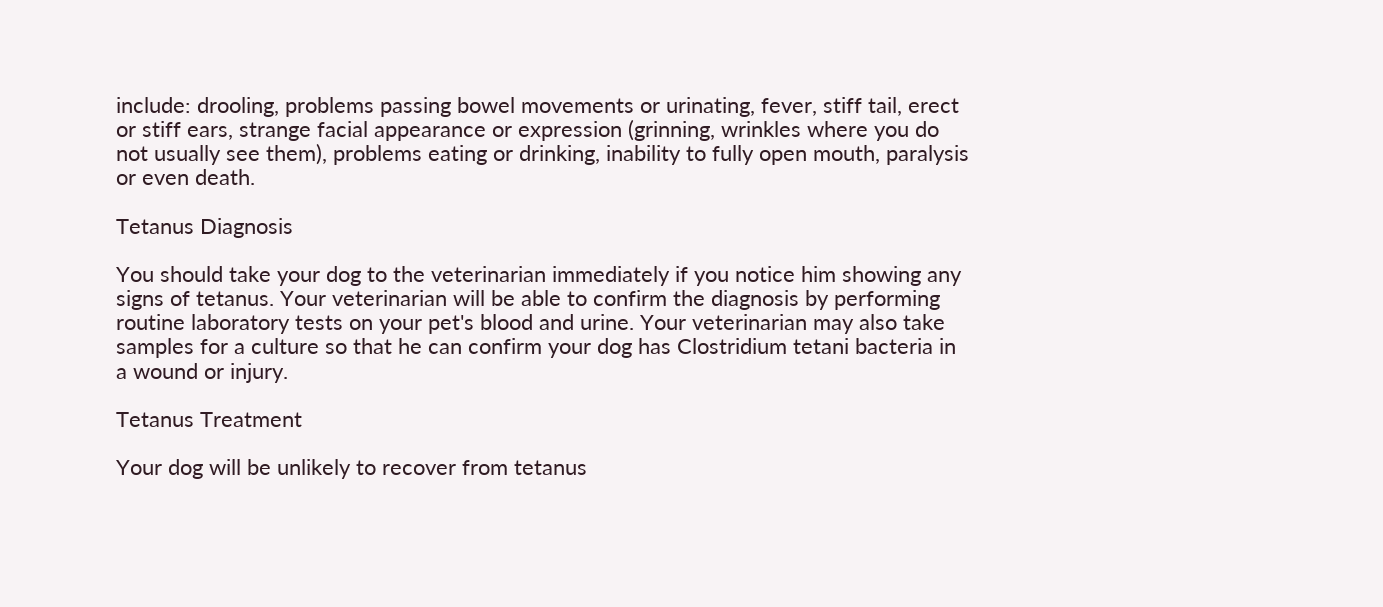include: drooling, problems passing bowel movements or urinating, fever, stiff tail, erect or stiff ears, strange facial appearance or expression (grinning, wrinkles where you do not usually see them), problems eating or drinking, inability to fully open mouth, paralysis or even death.

Tetanus Diagnosis

You should take your dog to the veterinarian immediately if you notice him showing any signs of tetanus. Your veterinarian will be able to confirm the diagnosis by performing routine laboratory tests on your pet's blood and urine. Your veterinarian may also take samples for a culture so that he can confirm your dog has Clostridium tetani bacteria in a wound or injury.

Tetanus Treatment

Your dog will be unlikely to recover from tetanus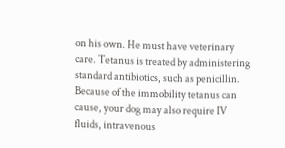on his own. He must have veterinary care. Tetanus is treated by administering standard antibiotics, such as penicillin. Because of the immobility tetanus can cause, your dog may also require IV fluids, intravenous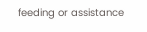feeding or assistance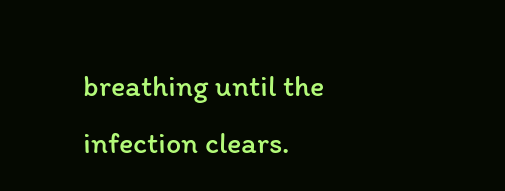breathing until the infection clears.